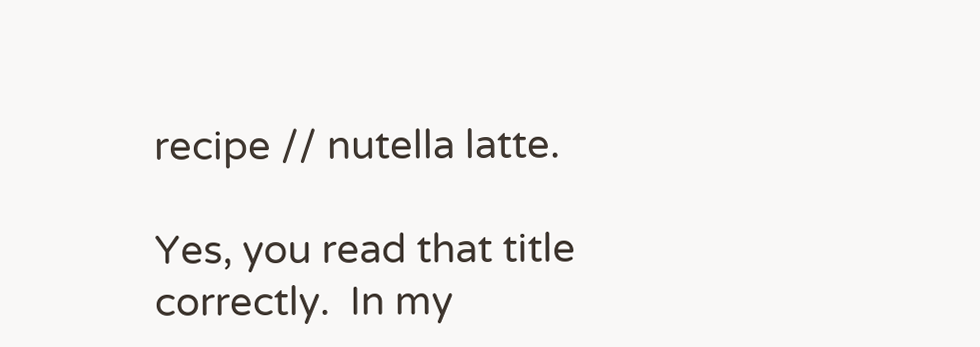recipe // nutella latte.

Yes, you read that title correctly.  In my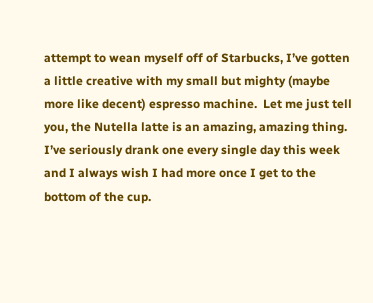attempt to wean myself off of Starbucks, I’ve gotten a little creative with my small but mighty (maybe more like decent) espresso machine.  Let me just tell you, the Nutella latte is an amazing, amazing thing.  I’ve seriously drank one every single day this week and I always wish I had more once I get to the bottom of the cup.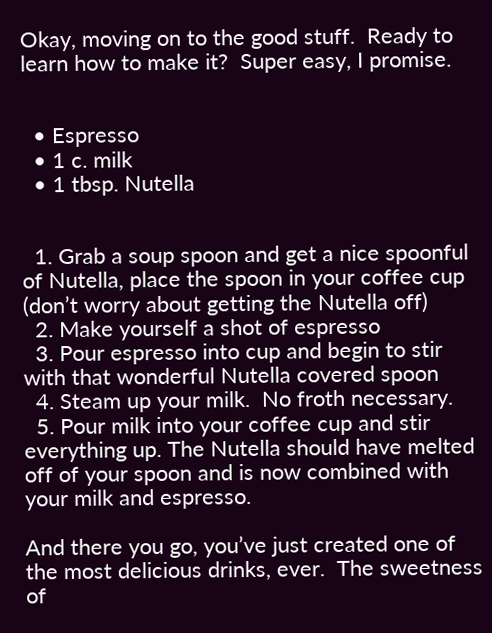Okay, moving on to the good stuff.  Ready to learn how to make it?  Super easy, I promise.


  • Espresso
  • 1 c. milk
  • 1 tbsp. Nutella


  1. Grab a soup spoon and get a nice spoonful of Nutella, place the spoon in your coffee cup (don’t worry about getting the Nutella off)
  2. Make yourself a shot of espresso
  3. Pour espresso into cup and begin to stir with that wonderful Nutella covered spoon
  4. Steam up your milk.  No froth necessary.
  5. Pour milk into your coffee cup and stir everything up. The Nutella should have melted off of your spoon and is now combined with your milk and espresso.

And there you go, you’ve just created one of the most delicious drinks, ever.  The sweetness of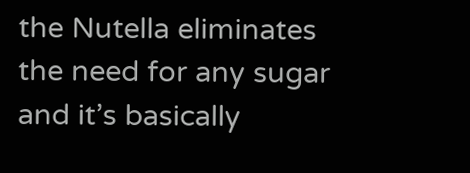the Nutella eliminates the need for any sugar and it’s basically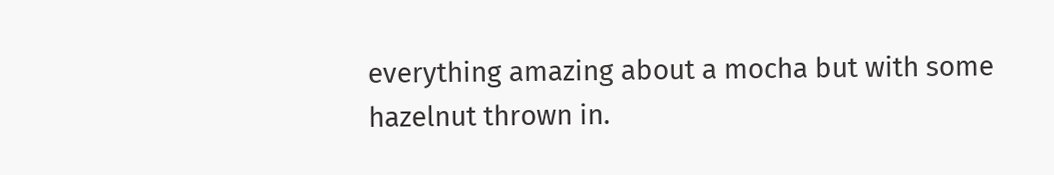everything amazing about a mocha but with some hazelnut thrown in.